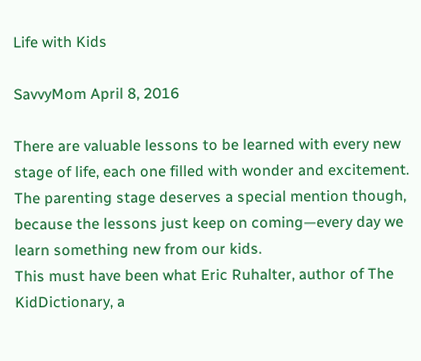Life with Kids

SavvyMom April 8, 2016

There are valuable lessons to be learned with every new stage of life, each one filled with wonder and excitement. The parenting stage deserves a special mention though, because the lessons just keep on coming—every day we learn something new from our kids.
This must have been what Eric Ruhalter, author of The KidDictionary, a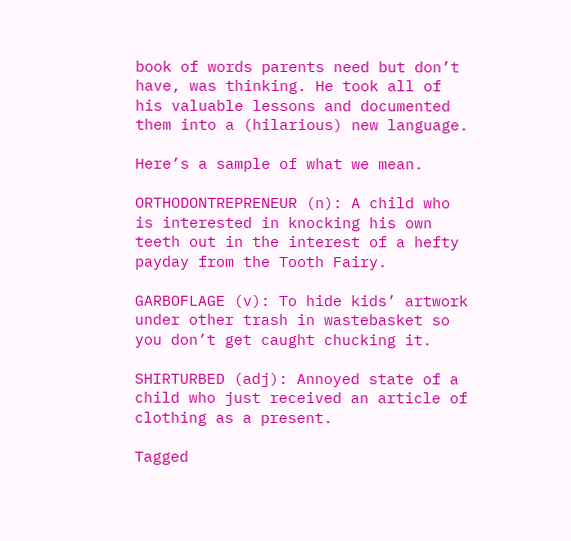book of words parents need but don’t have, was thinking. He took all of his valuable lessons and documented them into a (hilarious) new language.

Here’s a sample of what we mean.

ORTHODONTREPRENEUR (n): A child who is interested in knocking his own teeth out in the interest of a hefty payday from the Tooth Fairy.

GARBOFLAGE (v): To hide kids’ artwork under other trash in wastebasket so you don’t get caught chucking it.

SHIRTURBED (adj): Annoyed state of a child who just received an article of clothing as a present.

Tagged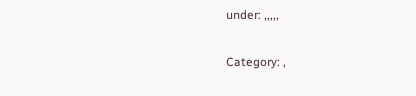under: ,,,,,

Category: ,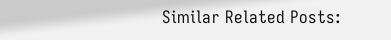Similar Related Posts: